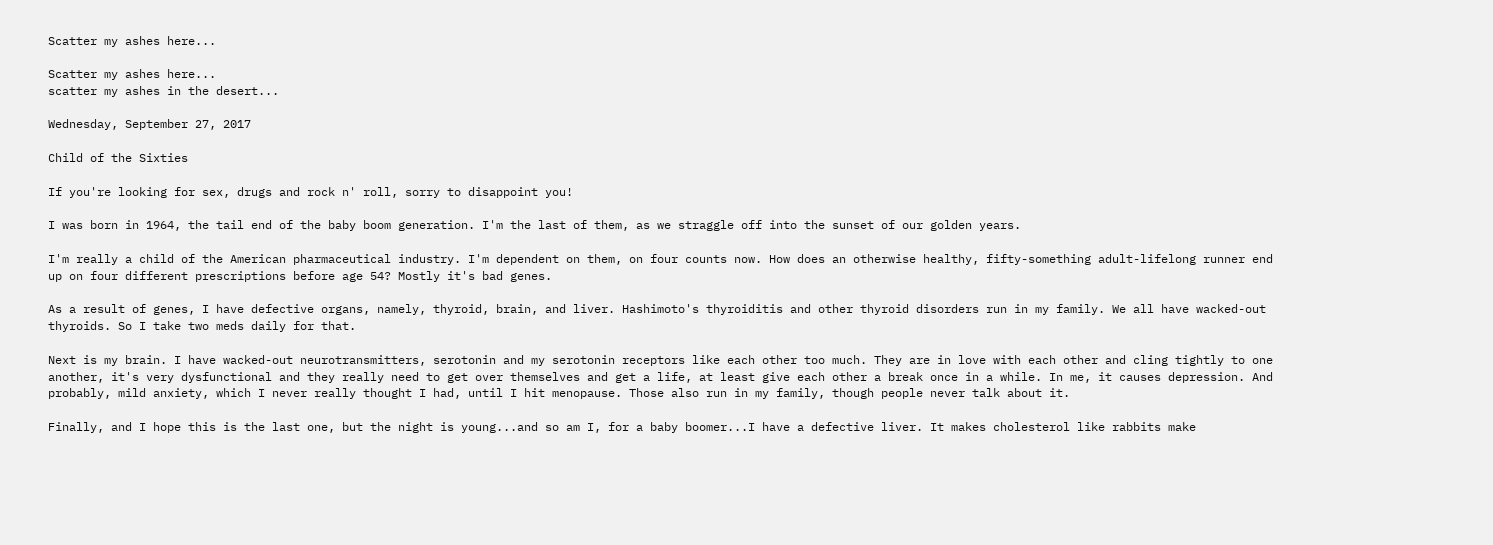Scatter my ashes here...

Scatter my ashes here...
scatter my ashes in the desert...

Wednesday, September 27, 2017

Child of the Sixties

If you're looking for sex, drugs and rock n' roll, sorry to disappoint you!

I was born in 1964, the tail end of the baby boom generation. I'm the last of them, as we straggle off into the sunset of our golden years.

I'm really a child of the American pharmaceutical industry. I'm dependent on them, on four counts now. How does an otherwise healthy, fifty-something adult-lifelong runner end up on four different prescriptions before age 54? Mostly it's bad genes.

As a result of genes, I have defective organs, namely, thyroid, brain, and liver. Hashimoto's thyroiditis and other thyroid disorders run in my family. We all have wacked-out thyroids. So I take two meds daily for that.

Next is my brain. I have wacked-out neurotransmitters, serotonin and my serotonin receptors like each other too much. They are in love with each other and cling tightly to one another, it's very dysfunctional and they really need to get over themselves and get a life, at least give each other a break once in a while. In me, it causes depression. And probably, mild anxiety, which I never really thought I had, until I hit menopause. Those also run in my family, though people never talk about it.

Finally, and I hope this is the last one, but the night is young...and so am I, for a baby boomer...I have a defective liver. It makes cholesterol like rabbits make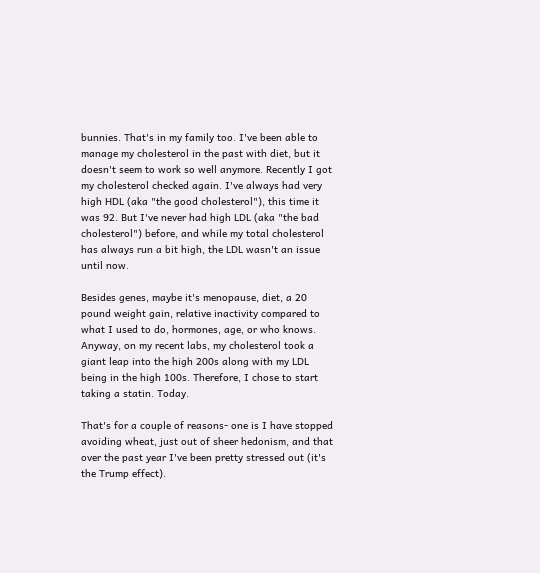bunnies. That's in my family too. I've been able to manage my cholesterol in the past with diet, but it doesn't seem to work so well anymore. Recently I got my cholesterol checked again. I've always had very high HDL (aka "the good cholesterol"), this time it was 92. But I've never had high LDL (aka "the bad cholesterol") before, and while my total cholesterol has always run a bit high, the LDL wasn't an issue until now.

Besides genes, maybe it's menopause, diet, a 20 pound weight gain, relative inactivity compared to what I used to do, hormones, age, or who knows. Anyway, on my recent labs, my cholesterol took a giant leap into the high 200s along with my LDL being in the high 100s. Therefore, I chose to start taking a statin. Today.

That's for a couple of reasons- one is I have stopped avoiding wheat, just out of sheer hedonism, and that over the past year I've been pretty stressed out (it's the Trump effect).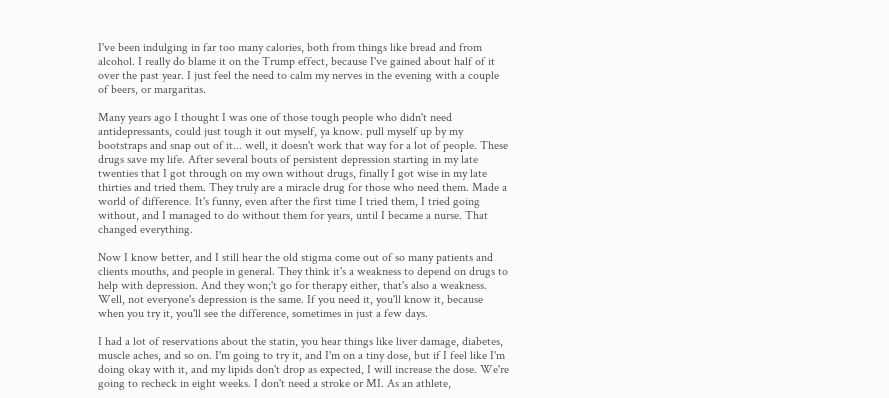I've been indulging in far too many calories, both from things like bread and from alcohol. I really do blame it on the Trump effect, because I've gained about half of it over the past year. I just feel the need to calm my nerves in the evening with a couple of beers, or margaritas.

Many years ago I thought I was one of those tough people who didn't need antidepressants, could just tough it out myself, ya know. pull myself up by my bootstraps and snap out of it... well, it doesn't work that way for a lot of people. These drugs save my life. After several bouts of persistent depression starting in my late twenties that I got through on my own without drugs, finally I got wise in my late thirties and tried them. They truly are a miracle drug for those who need them. Made a world of difference. It's funny, even after the first time I tried them, I tried going without, and I managed to do without them for years, until I became a nurse. That changed everything.

Now I know better, and I still hear the old stigma come out of so many patients and clients mouths, and people in general. They think it's a weakness to depend on drugs to help with depression. And they won;'t go for therapy either, that's also a weakness. Well, not everyone's depression is the same. If you need it, you'll know it, because when you try it, you'll see the difference, sometimes in just a few days.

I had a lot of reservations about the statin, you hear things like liver damage, diabetes, muscle aches, and so on. I'm going to try it, and I'm on a tiny dose, but if I feel like I'm doing okay with it, and my lipids don't drop as expected, I will increase the dose. We're going to recheck in eight weeks. I don't need a stroke or MI. As an athlete,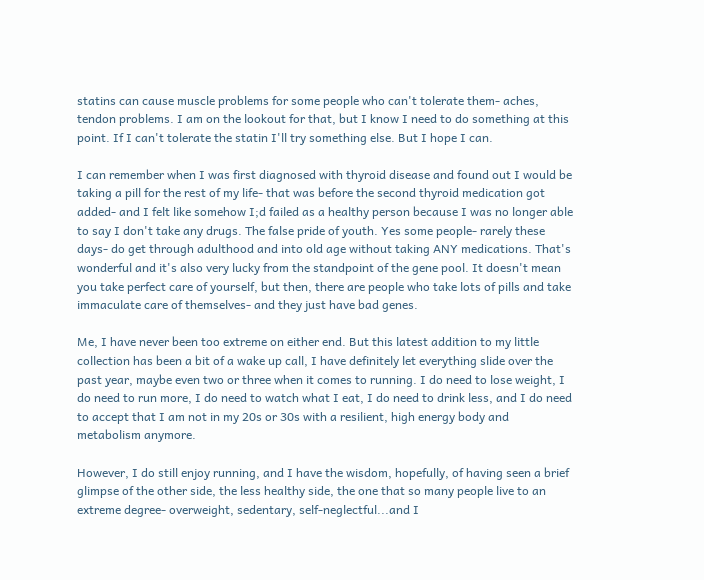statins can cause muscle problems for some people who can't tolerate them- aches, tendon problems. I am on the lookout for that, but I know I need to do something at this point. If I can't tolerate the statin I'll try something else. But I hope I can.

I can remember when I was first diagnosed with thyroid disease and found out I would be taking a pill for the rest of my life- that was before the second thyroid medication got added- and I felt like somehow I;d failed as a healthy person because I was no longer able to say I don't take any drugs. The false pride of youth. Yes some people- rarely these days- do get through adulthood and into old age without taking ANY medications. That's wonderful and it's also very lucky from the standpoint of the gene pool. It doesn't mean you take perfect care of yourself, but then, there are people who take lots of pills and take immaculate care of themselves- and they just have bad genes.

Me, I have never been too extreme on either end. But this latest addition to my little collection has been a bit of a wake up call, I have definitely let everything slide over the past year, maybe even two or three when it comes to running. I do need to lose weight, I do need to run more, I do need to watch what I eat, I do need to drink less, and I do need to accept that I am not in my 20s or 30s with a resilient, high energy body and metabolism anymore.

However, I do still enjoy running, and I have the wisdom, hopefully, of having seen a brief glimpse of the other side, the less healthy side, the one that so many people live to an extreme degree- overweight, sedentary, self-neglectful...and I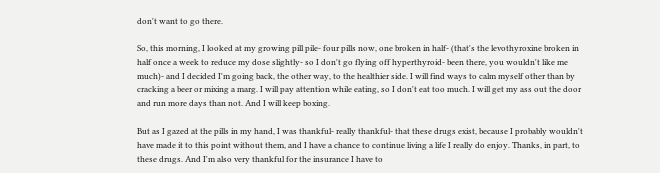don't want to go there.

So, this morning, I looked at my growing pill pile- four pills now, one broken in half- (that's the levothyroxine broken in half once a week to reduce my dose slightly- so I don't go flying off hyperthyroid- been there, you wouldn't like me much)- and I decided I'm going back, the other way, to the healthier side. I will find ways to calm myself other than by cracking a beer or mixing a marg. I will pay attention while eating, so I don't eat too much. I will get my ass out the door and run more days than not. And I will keep boxing.

But as I gazed at the pills in my hand, I was thankful- really thankful- that these drugs exist, because I probably wouldn't have made it to this point without them, and I have a chance to continue living a life I really do enjoy. Thanks, in part, to these drugs. And I'm also very thankful for the insurance I have to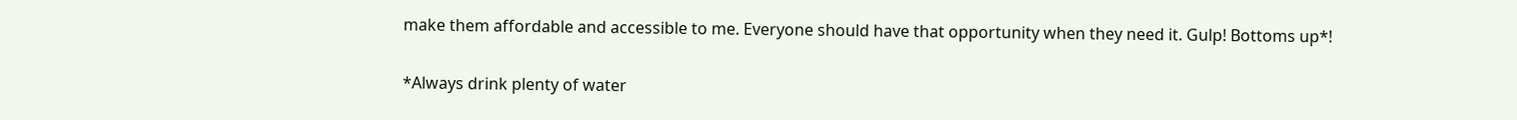make them affordable and accessible to me. Everyone should have that opportunity when they need it. Gulp! Bottoms up*!

*Always drink plenty of water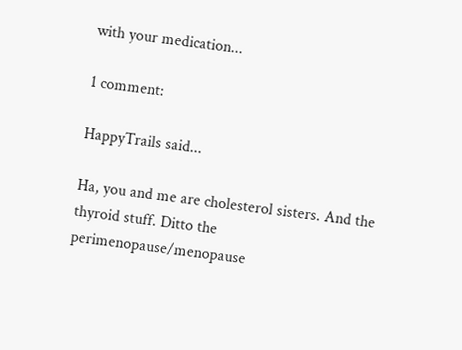with your medication...

1 comment:

HappyTrails said...

Ha, you and me are cholesterol sisters. And the thyroid stuff. Ditto the perimenopause/menopause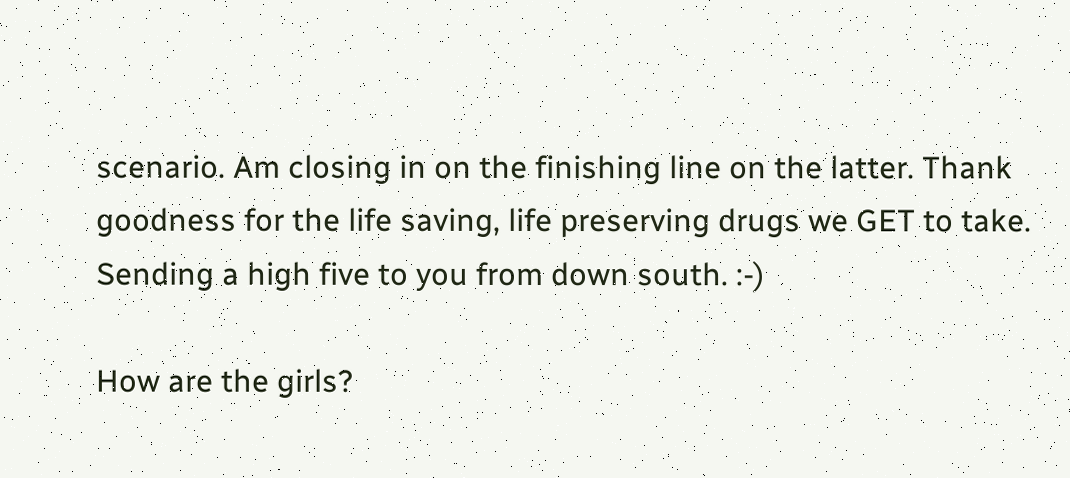scenario. Am closing in on the finishing line on the latter. Thank goodness for the life saving, life preserving drugs we GET to take. Sending a high five to you from down south. :-)

How are the girls?